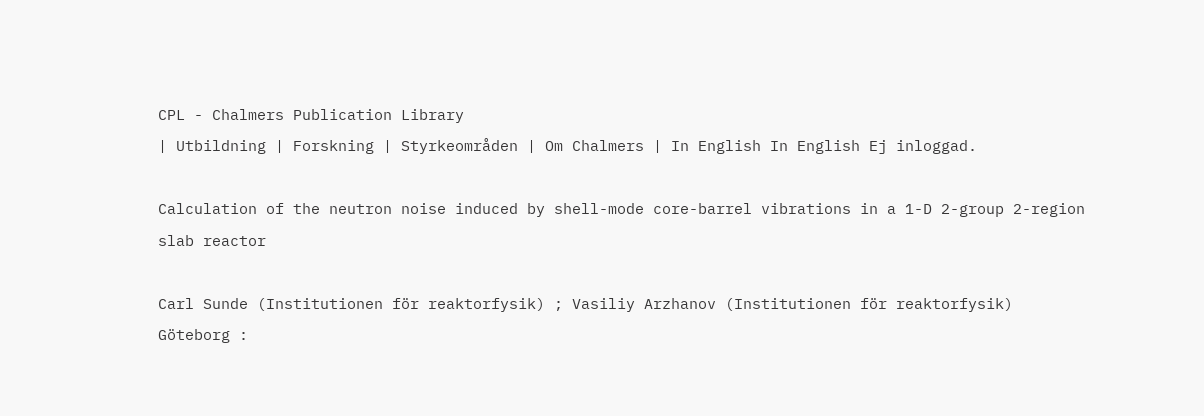CPL - Chalmers Publication Library
| Utbildning | Forskning | Styrkeområden | Om Chalmers | In English In English Ej inloggad.

Calculation of the neutron noise induced by shell-mode core-barrel vibrations in a 1-D 2-group 2-region slab reactor

Carl Sunde (Institutionen för reaktorfysik) ; Vasiliy Arzhanov (Institutionen för reaktorfysik)
Göteborg :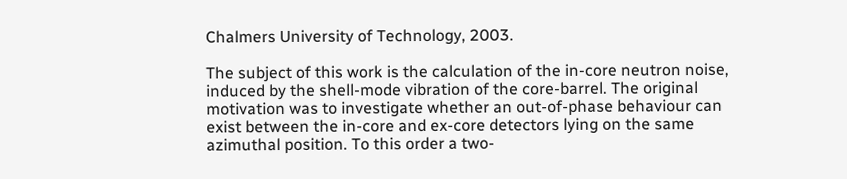Chalmers University of Technology, 2003.

The subject of this work is the calculation of the in-core neutron noise, induced by the shell-mode vibration of the core-barrel. The original motivation was to investigate whether an out-of-phase behaviour can exist between the in-core and ex-core detectors lying on the same azimuthal position. To this order a two-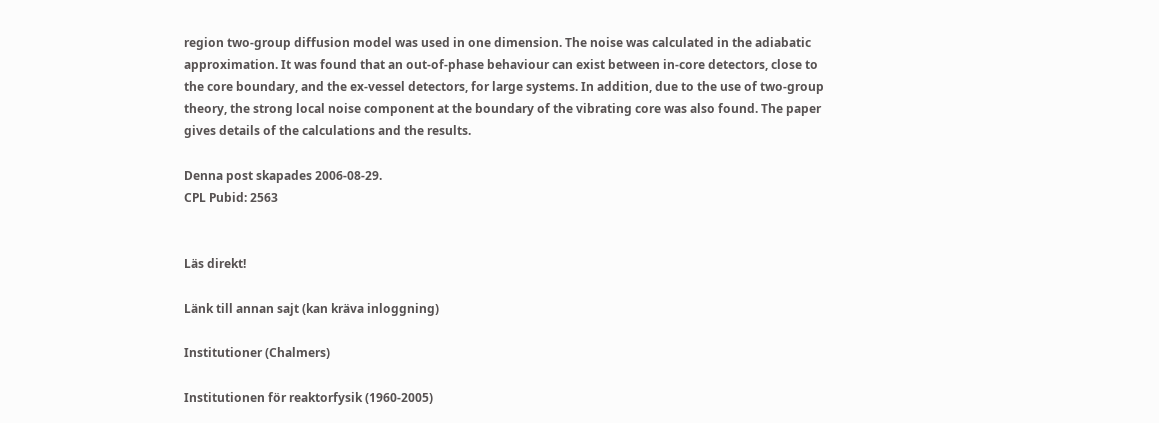region two-group diffusion model was used in one dimension. The noise was calculated in the adiabatic approximation. It was found that an out-of-phase behaviour can exist between in-core detectors, close to the core boundary, and the ex-vessel detectors, for large systems. In addition, due to the use of two-group theory, the strong local noise component at the boundary of the vibrating core was also found. The paper gives details of the calculations and the results.

Denna post skapades 2006-08-29.
CPL Pubid: 2563


Läs direkt!

Länk till annan sajt (kan kräva inloggning)

Institutioner (Chalmers)

Institutionen för reaktorfysik (1960-2005)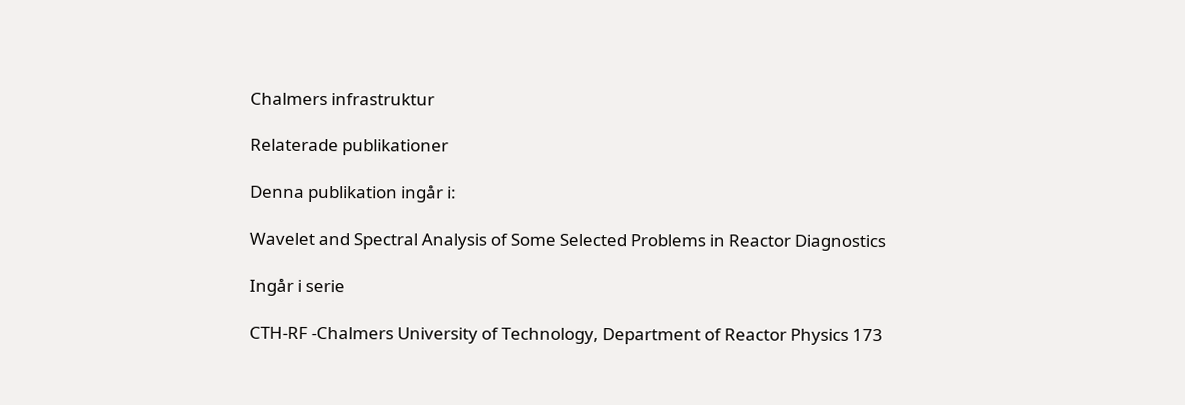Chalmers infrastruktur

Relaterade publikationer

Denna publikation ingår i:

Wavelet and Spectral Analysis of Some Selected Problems in Reactor Diagnostics

Ingår i serie

CTH-RF -Chalmers University of Technology, Department of Reactor Physics 173